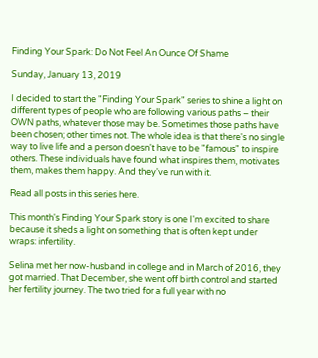Finding Your Spark: Do Not Feel An Ounce Of Shame

Sunday, January 13, 2019

I decided to start the "Finding Your Spark" series to shine a light on different types of people who are following various paths – their OWN paths, whatever those may be. Sometimes those paths have been chosen; other times not. The whole idea is that there's no single way to live life and a person doesn't have to be "famous" to inspire others. These individuals have found what inspires them, motivates them, makes them happy. And they've run with it.

Read all posts in this series here.

This month's Finding Your Spark story is one I'm excited to share because it sheds a light on something that is often kept under wraps: infertility.

Selina met her now-husband in college and in March of 2016, they got married. That December, she went off birth control and started her fertility journey. The two tried for a full year with no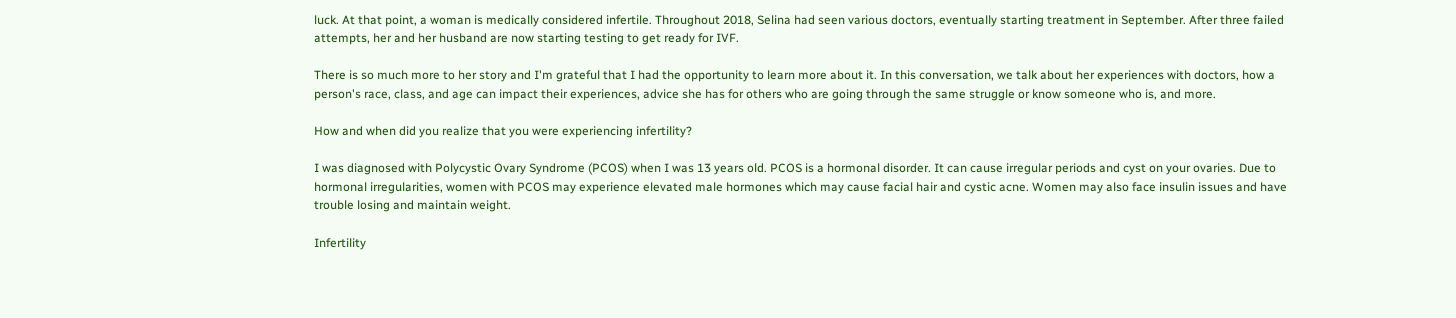luck. At that point, a woman is medically considered infertile. Throughout 2018, Selina had seen various doctors, eventually starting treatment in September. After three failed attempts, her and her husband are now starting testing to get ready for IVF.

There is so much more to her story and I'm grateful that I had the opportunity to learn more about it. In this conversation, we talk about her experiences with doctors, how a person's race, class, and age can impact their experiences, advice she has for others who are going through the same struggle or know someone who is, and more.

How and when did you realize that you were experiencing infertility?

I was diagnosed with Polycystic Ovary Syndrome (PCOS) when I was 13 years old. PCOS is a hormonal disorder. It can cause irregular periods and cyst on your ovaries. Due to hormonal irregularities, women with PCOS may experience elevated male hormones which may cause facial hair and cystic acne. Women may also face insulin issues and have trouble losing and maintain weight.

Infertility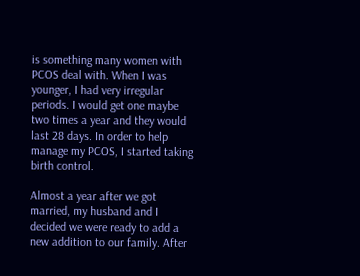is something many women with PCOS deal with. When I was younger, I had very irregular periods. I would get one maybe two times a year and they would last 28 days. In order to help manage my PCOS, I started taking birth control.

Almost a year after we got married, my husband and I decided we were ready to add a new addition to our family. After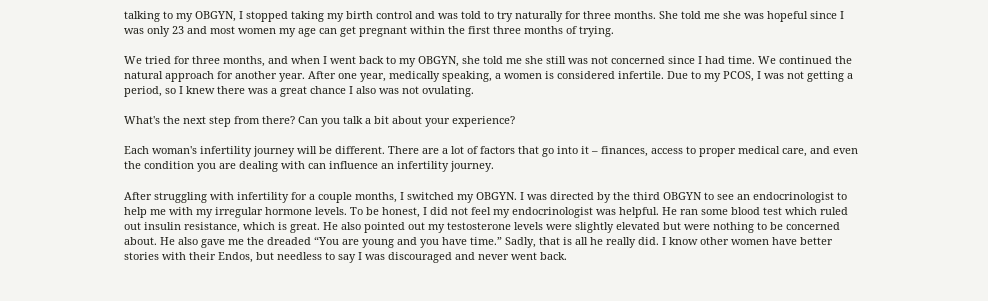talking to my OBGYN, I stopped taking my birth control and was told to try naturally for three months. She told me she was hopeful since I was only 23 and most women my age can get pregnant within the first three months of trying.

We tried for three months, and when I went back to my OBGYN, she told me she still was not concerned since I had time. We continued the natural approach for another year. After one year, medically speaking, a women is considered infertile. Due to my PCOS, I was not getting a period, so I knew there was a great chance I also was not ovulating.

What's the next step from there? Can you talk a bit about your experience?

Each woman's infertility journey will be different. There are a lot of factors that go into it – finances, access to proper medical care, and even the condition you are dealing with can influence an infertility journey.

After struggling with infertility for a couple months, I switched my OBGYN. I was directed by the third OBGYN to see an endocrinologist to help me with my irregular hormone levels. To be honest, I did not feel my endocrinologist was helpful. He ran some blood test which ruled out insulin resistance, which is great. He also pointed out my testosterone levels were slightly elevated but were nothing to be concerned about. He also gave me the dreaded “You are young and you have time.” Sadly, that is all he really did. I know other women have better stories with their Endos, but needless to say I was discouraged and never went back.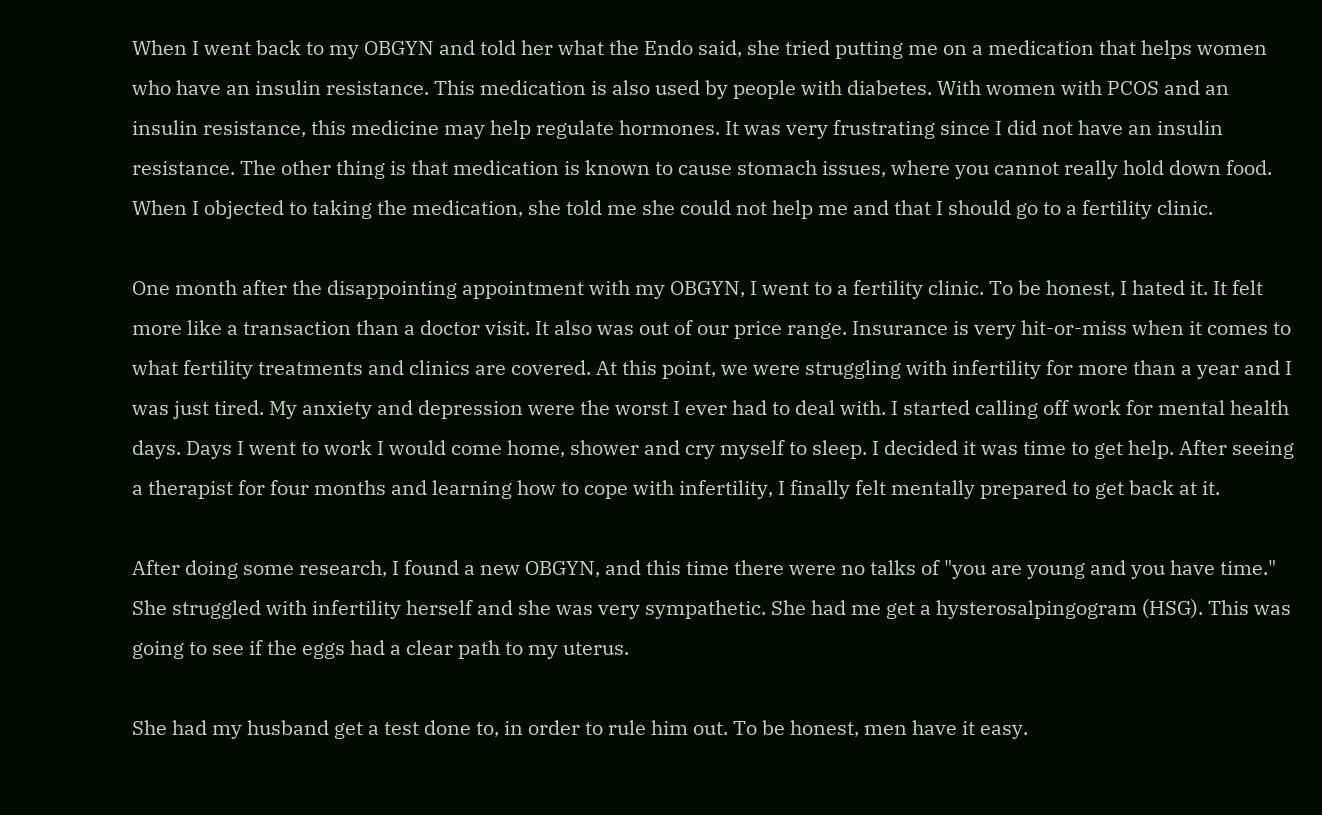When I went back to my OBGYN and told her what the Endo said, she tried putting me on a medication that helps women who have an insulin resistance. This medication is also used by people with diabetes. With women with PCOS and an insulin resistance, this medicine may help regulate hormones. It was very frustrating since I did not have an insulin resistance. The other thing is that medication is known to cause stomach issues, where you cannot really hold down food. When I objected to taking the medication, she told me she could not help me and that I should go to a fertility clinic.

One month after the disappointing appointment with my OBGYN, I went to a fertility clinic. To be honest, I hated it. It felt more like a transaction than a doctor visit. It also was out of our price range. Insurance is very hit-or-miss when it comes to what fertility treatments and clinics are covered. At this point, we were struggling with infertility for more than a year and I was just tired. My anxiety and depression were the worst I ever had to deal with. I started calling off work for mental health days. Days I went to work I would come home, shower and cry myself to sleep. I decided it was time to get help. After seeing a therapist for four months and learning how to cope with infertility, I finally felt mentally prepared to get back at it.

After doing some research, I found a new OBGYN, and this time there were no talks of "you are young and you have time." She struggled with infertility herself and she was very sympathetic. She had me get a hysterosalpingogram (HSG). This was going to see if the eggs had a clear path to my uterus.

She had my husband get a test done to, in order to rule him out. To be honest, men have it easy.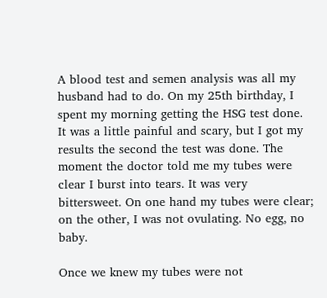A blood test and semen analysis was all my husband had to do. On my 25th birthday, I spent my morning getting the HSG test done. It was a little painful and scary, but I got my results the second the test was done. The moment the doctor told me my tubes were clear I burst into tears. It was very bittersweet. On one hand my tubes were clear; on the other, I was not ovulating. No egg, no baby.

Once we knew my tubes were not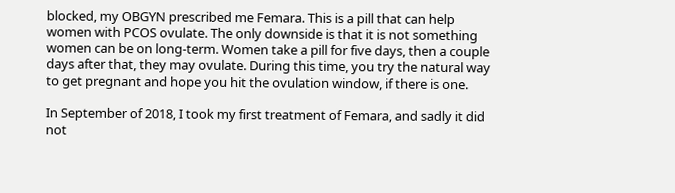blocked, my OBGYN prescribed me Femara. This is a pill that can help women with PCOS ovulate. The only downside is that it is not something women can be on long-term. Women take a pill for five days, then a couple days after that, they may ovulate. During this time, you try the natural way to get pregnant and hope you hit the ovulation window, if there is one.

In September of 2018, I took my first treatment of Femara, and sadly it did not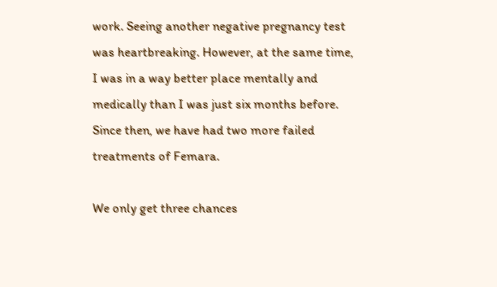work. Seeing another negative pregnancy test was heartbreaking. However, at the same time, I was in a way better place mentally and medically than I was just six months before. Since then, we have had two more failed treatments of Femara.

We only get three chances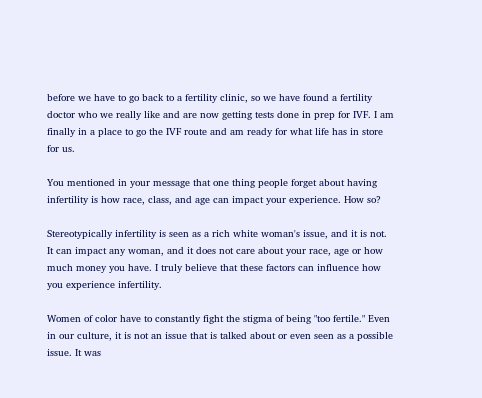before we have to go back to a fertility clinic, so we have found a fertility doctor who we really like and are now getting tests done in prep for IVF. I am finally in a place to go the IVF route and am ready for what life has in store for us.

You mentioned in your message that one thing people forget about having infertility is how race, class, and age can impact your experience. How so?

Stereotypically infertility is seen as a rich white woman's issue, and it is not. It can impact any woman, and it does not care about your race, age or how much money you have. I truly believe that these factors can influence how you experience infertility.

Women of color have to constantly fight the stigma of being "too fertile." Even in our culture, it is not an issue that is talked about or even seen as a possible issue. It was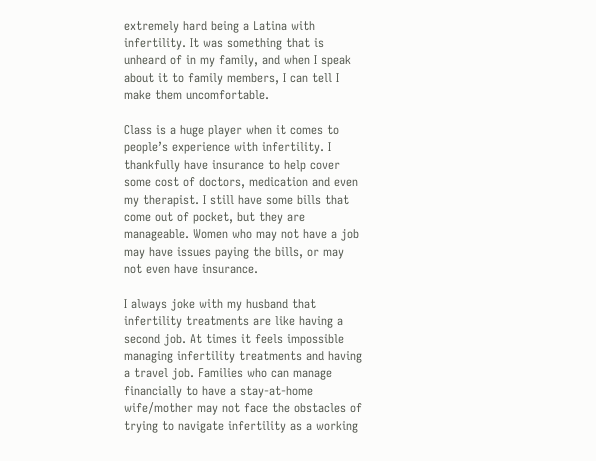extremely hard being a Latina with infertility. It was something that is unheard of in my family, and when I speak about it to family members, I can tell I make them uncomfortable.

Class is a huge player when it comes to people’s experience with infertility. I thankfully have insurance to help cover some cost of doctors, medication and even my therapist. I still have some bills that come out of pocket, but they are manageable. Women who may not have a job may have issues paying the bills, or may not even have insurance.

I always joke with my husband that infertility treatments are like having a second job. At times it feels impossible managing infertility treatments and having a travel job. Families who can manage financially to have a stay-at-home wife/mother may not face the obstacles of trying to navigate infertility as a working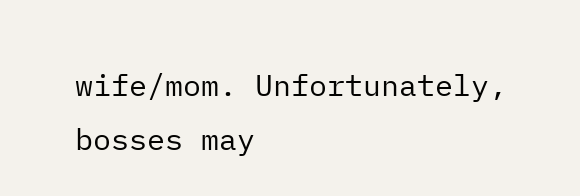wife/mom. Unfortunately, bosses may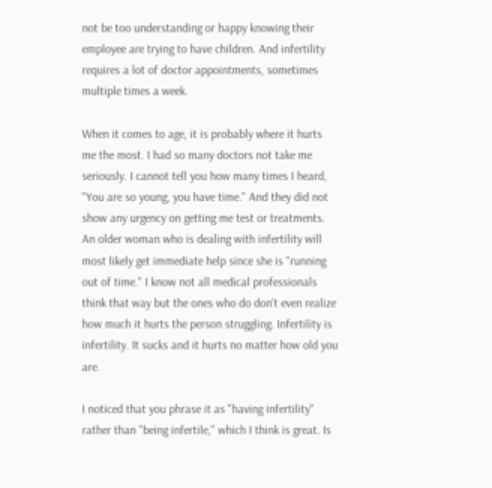not be too understanding or happy knowing their employee are trying to have children. And infertility requires a lot of doctor appointments, sometimes multiple times a week.

When it comes to age, it is probably where it hurts me the most. I had so many doctors not take me seriously. I cannot tell you how many times I heard, "You are so young, you have time." And they did not show any urgency on getting me test or treatments. An older woman who is dealing with infertility will most likely get immediate help since she is "running out of time." I know not all medical professionals think that way but the ones who do don't even realize how much it hurts the person struggling. Infertility is infertility. It sucks and it hurts no matter how old you are.

I noticed that you phrase it as "having infertility" rather than "being infertile," which I think is great. Is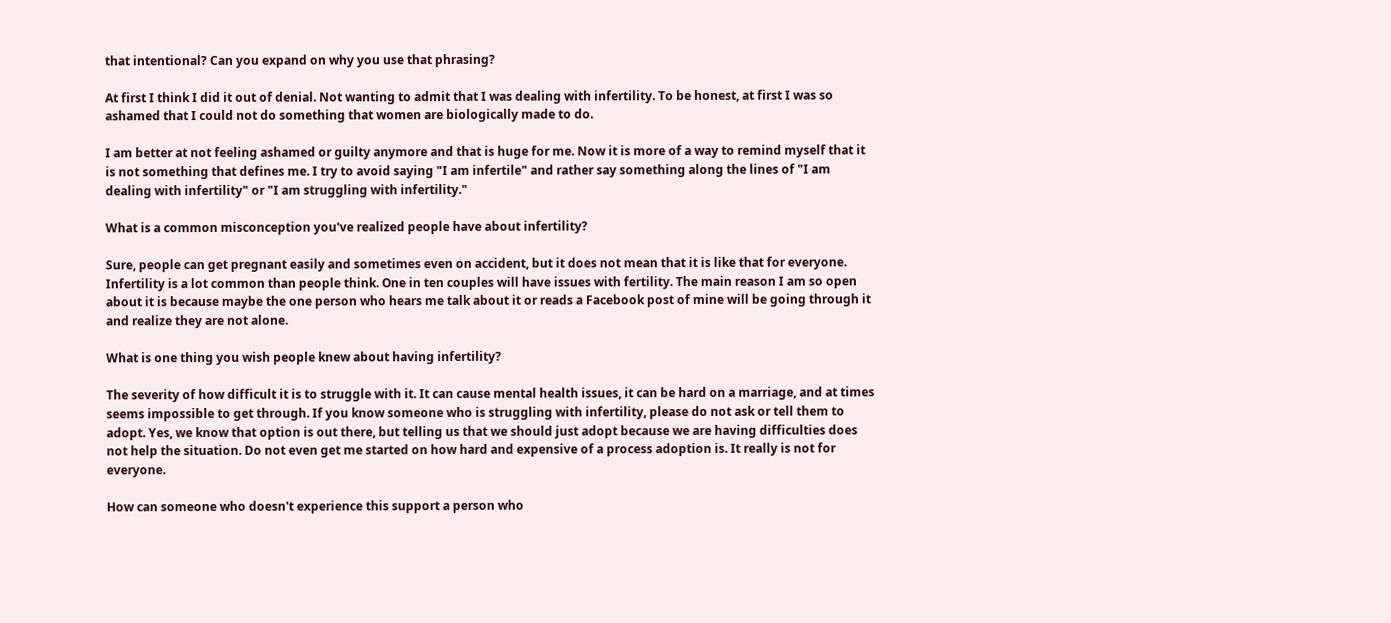that intentional? Can you expand on why you use that phrasing?

At first I think I did it out of denial. Not wanting to admit that I was dealing with infertility. To be honest, at first I was so ashamed that I could not do something that women are biologically made to do.

I am better at not feeling ashamed or guilty anymore and that is huge for me. Now it is more of a way to remind myself that it is not something that defines me. I try to avoid saying "I am infertile" and rather say something along the lines of "I am dealing with infertility" or "I am struggling with infertility."

What is a common misconception you've realized people have about infertility?

Sure, people can get pregnant easily and sometimes even on accident, but it does not mean that it is like that for everyone. Infertility is a lot common than people think. One in ten couples will have issues with fertility. The main reason I am so open about it is because maybe the one person who hears me talk about it or reads a Facebook post of mine will be going through it and realize they are not alone.

What is one thing you wish people knew about having infertility?

The severity of how difficult it is to struggle with it. It can cause mental health issues, it can be hard on a marriage, and at times seems impossible to get through. If you know someone who is struggling with infertility, please do not ask or tell them to adopt. Yes, we know that option is out there, but telling us that we should just adopt because we are having difficulties does not help the situation. Do not even get me started on how hard and expensive of a process adoption is. It really is not for everyone.

How can someone who doesn't experience this support a person who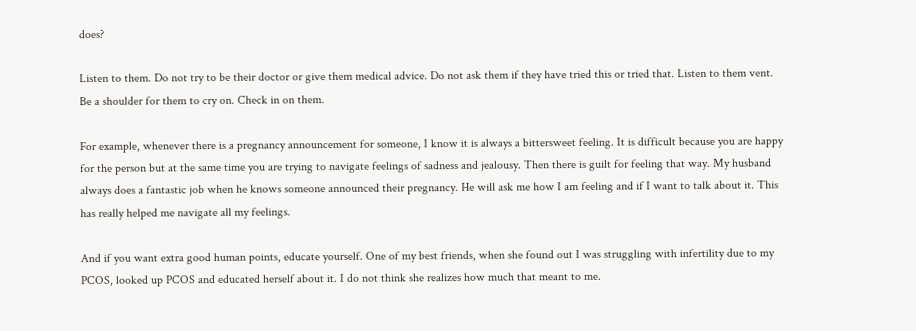does?

Listen to them. Do not try to be their doctor or give them medical advice. Do not ask them if they have tried this or tried that. Listen to them vent. Be a shoulder for them to cry on. Check in on them.

For example, whenever there is a pregnancy announcement for someone, I know it is always a bittersweet feeling. It is difficult because you are happy for the person but at the same time you are trying to navigate feelings of sadness and jealousy. Then there is guilt for feeling that way. My husband always does a fantastic job when he knows someone announced their pregnancy. He will ask me how I am feeling and if I want to talk about it. This has really helped me navigate all my feelings.

And if you want extra good human points, educate yourself. One of my best friends, when she found out I was struggling with infertility due to my PCOS, looked up PCOS and educated herself about it. I do not think she realizes how much that meant to me.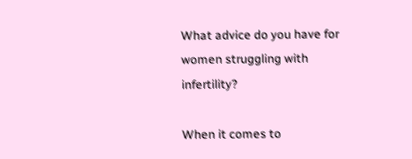What advice do you have for women struggling with infertility?

When it comes to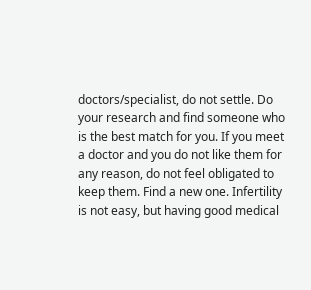doctors/specialist, do not settle. Do your research and find someone who is the best match for you. If you meet a doctor and you do not like them for any reason, do not feel obligated to keep them. Find a new one. Infertility is not easy, but having good medical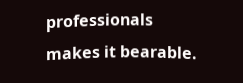professionals makes it bearable.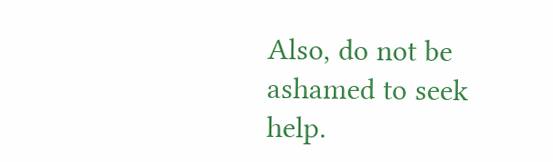Also, do not be ashamed to seek help.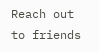Reach out to friends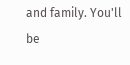and family. You'll be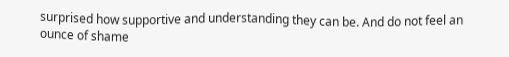surprised how supportive and understanding they can be. And do not feel an ounce of shame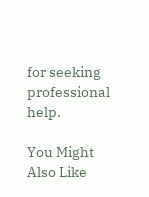for seeking professional help.

You Might Also Like